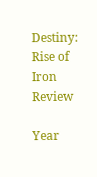Destiny: Rise of Iron Review

Year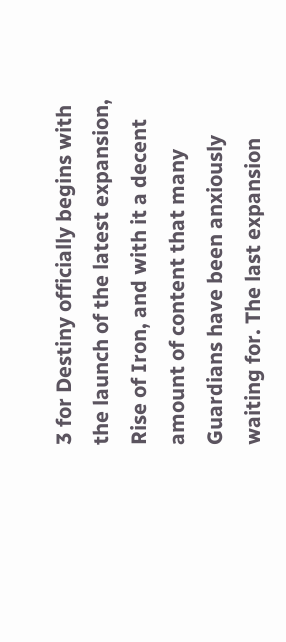3 for Destiny officially begins with the launch of the latest expansion, Rise of Iron, and with it a decent amount of content that many Guardians have been anxiously waiting for. The last expansion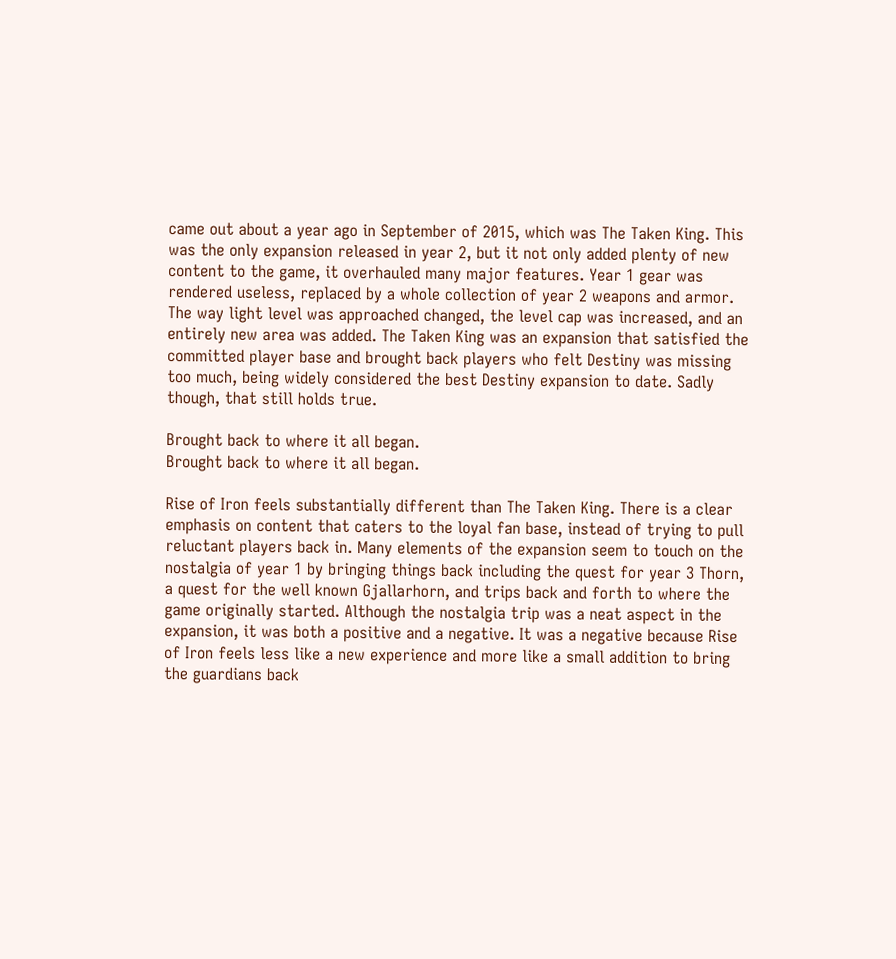came out about a year ago in September of 2015, which was The Taken King. This was the only expansion released in year 2, but it not only added plenty of new content to the game, it overhauled many major features. Year 1 gear was rendered useless, replaced by a whole collection of year 2 weapons and armor. The way light level was approached changed, the level cap was increased, and an entirely new area was added. The Taken King was an expansion that satisfied the committed player base and brought back players who felt Destiny was missing too much, being widely considered the best Destiny expansion to date. Sadly though, that still holds true.

Brought back to where it all began.
Brought back to where it all began.

Rise of Iron feels substantially different than The Taken King. There is a clear emphasis on content that caters to the loyal fan base, instead of trying to pull reluctant players back in. Many elements of the expansion seem to touch on the nostalgia of year 1 by bringing things back including the quest for year 3 Thorn, a quest for the well known Gjallarhorn, and trips back and forth to where the game originally started. Although the nostalgia trip was a neat aspect in the expansion, it was both a positive and a negative. It was a negative because Rise of Iron feels less like a new experience and more like a small addition to bring the guardians back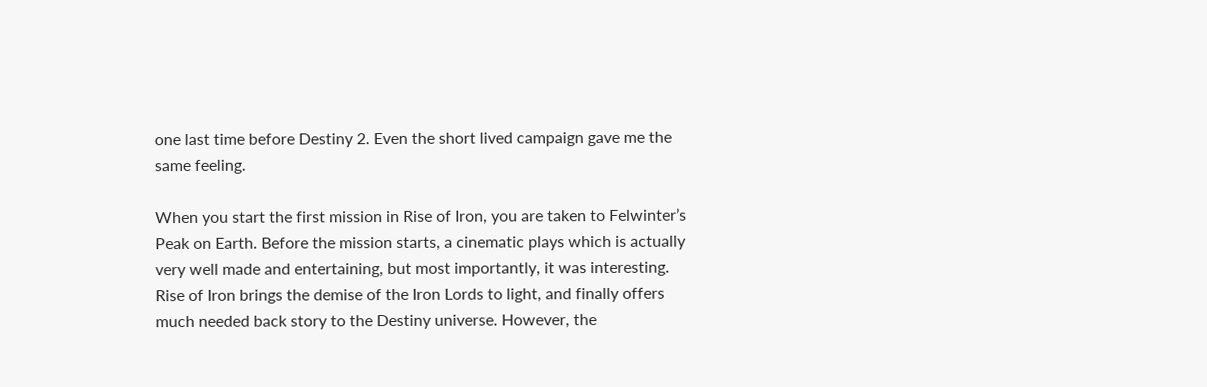one last time before Destiny 2. Even the short lived campaign gave me the same feeling.

When you start the first mission in Rise of Iron, you are taken to Felwinter’s Peak on Earth. Before the mission starts, a cinematic plays which is actually very well made and entertaining, but most importantly, it was interesting. Rise of Iron brings the demise of the Iron Lords to light, and finally offers much needed back story to the Destiny universe. However, the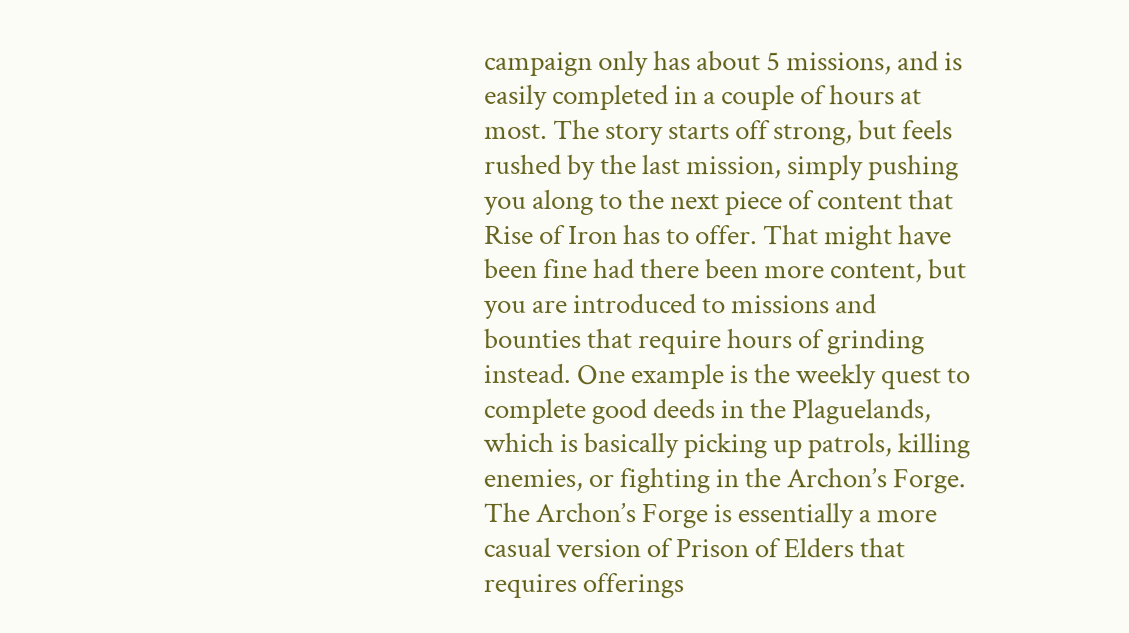campaign only has about 5 missions, and is easily completed in a couple of hours at most. The story starts off strong, but feels rushed by the last mission, simply pushing you along to the next piece of content that Rise of Iron has to offer. That might have been fine had there been more content, but you are introduced to missions and bounties that require hours of grinding instead. One example is the weekly quest to complete good deeds in the Plaguelands, which is basically picking up patrols, killing enemies, or fighting in the Archon’s Forge. The Archon’s Forge is essentially a more casual version of Prison of Elders that requires offerings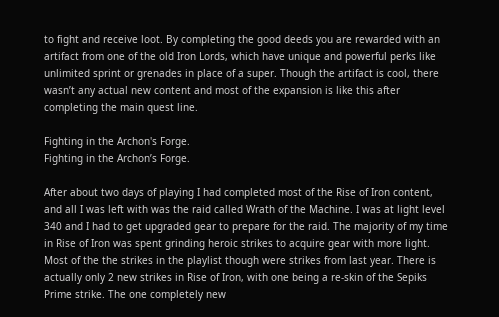to fight and receive loot. By completing the good deeds you are rewarded with an artifact from one of the old Iron Lords, which have unique and powerful perks like unlimited sprint or grenades in place of a super. Though the artifact is cool, there wasn’t any actual new content and most of the expansion is like this after completing the main quest line.

Fighting in the Archon's Forge.
Fighting in the Archon’s Forge.

After about two days of playing I had completed most of the Rise of Iron content, and all I was left with was the raid called Wrath of the Machine. I was at light level 340 and I had to get upgraded gear to prepare for the raid. The majority of my time in Rise of Iron was spent grinding heroic strikes to acquire gear with more light. Most of the the strikes in the playlist though were strikes from last year. There is actually only 2 new strikes in Rise of Iron, with one being a re-skin of the Sepiks Prime strike. The one completely new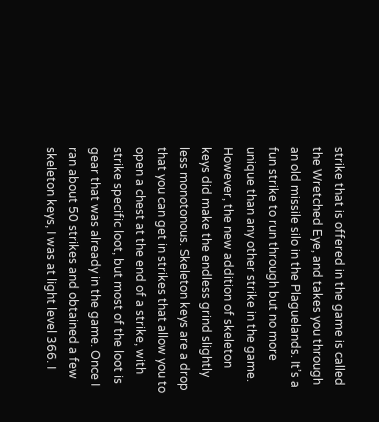strike that is offered in the game is called the Wretched Eye, and takes you through an old missile silo in the Plaguelands. It’s a fun strike to run through but no more unique than any other strike in the game. However, the new addition of skeleton keys did make the endless grind slightly less monotonous. Skeleton keys are a drop that you can get in strikes that allow you to open a chest at the end of a strike, with strike specific loot, but most of the loot is gear that was already in the game. Once I ran about 50 strikes and obtained a few skeleton keys, I was at light level 366. I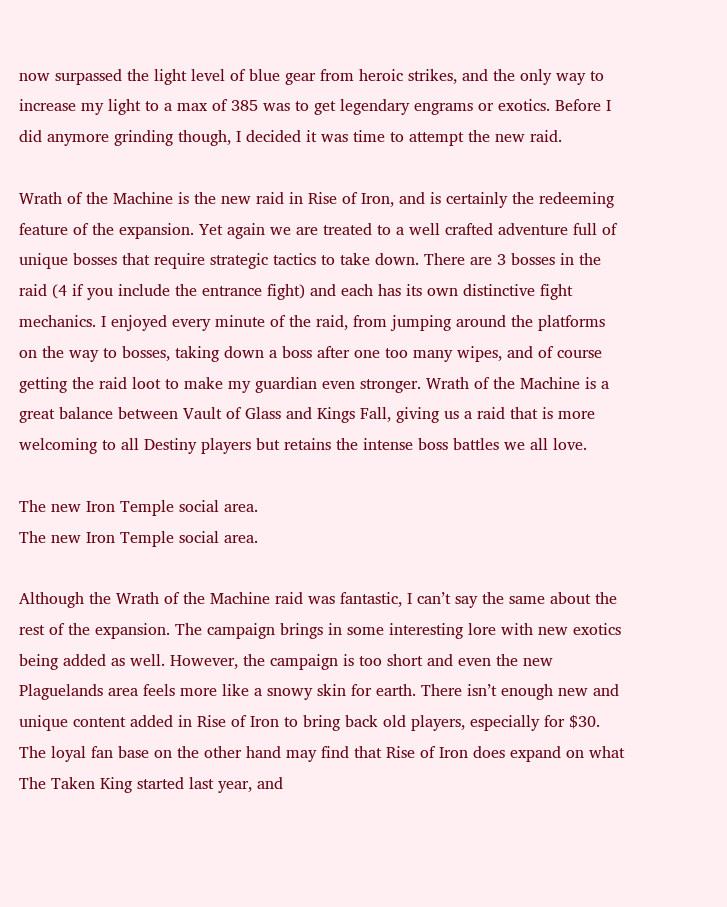now surpassed the light level of blue gear from heroic strikes, and the only way to increase my light to a max of 385 was to get legendary engrams or exotics. Before I did anymore grinding though, I decided it was time to attempt the new raid.

Wrath of the Machine is the new raid in Rise of Iron, and is certainly the redeeming feature of the expansion. Yet again we are treated to a well crafted adventure full of unique bosses that require strategic tactics to take down. There are 3 bosses in the raid (4 if you include the entrance fight) and each has its own distinctive fight mechanics. I enjoyed every minute of the raid, from jumping around the platforms on the way to bosses, taking down a boss after one too many wipes, and of course getting the raid loot to make my guardian even stronger. Wrath of the Machine is a great balance between Vault of Glass and Kings Fall, giving us a raid that is more welcoming to all Destiny players but retains the intense boss battles we all love.

The new Iron Temple social area.
The new Iron Temple social area.

Although the Wrath of the Machine raid was fantastic, I can’t say the same about the rest of the expansion. The campaign brings in some interesting lore with new exotics being added as well. However, the campaign is too short and even the new Plaguelands area feels more like a snowy skin for earth. There isn’t enough new and unique content added in Rise of Iron to bring back old players, especially for $30. The loyal fan base on the other hand may find that Rise of Iron does expand on what The Taken King started last year, and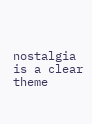nostalgia is a clear theme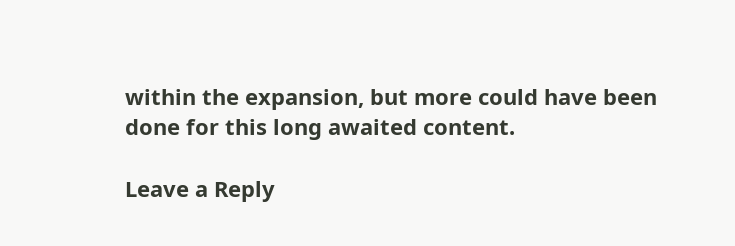within the expansion, but more could have been done for this long awaited content.

Leave a Reply